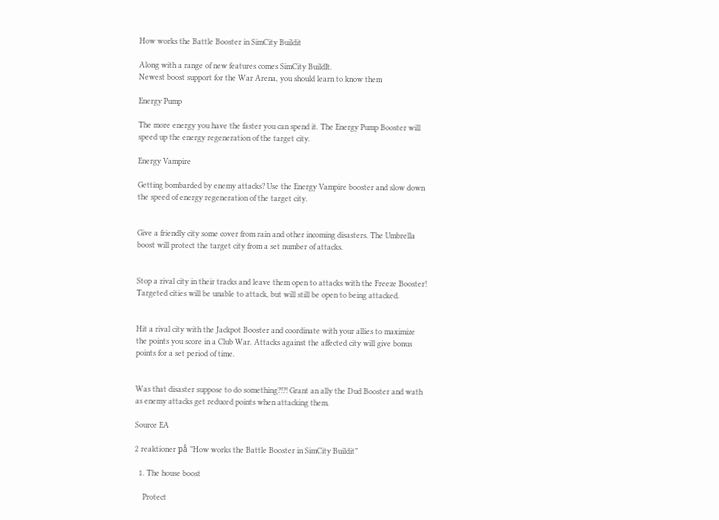How works the Battle Booster in SimCity Buildit

Along with a range of new features comes SimCity BuildIt.
Newest boost support for the War Arena, you should learn to know them

Energy Pump

The more energy you have the faster you can spend it. The Energy Pump Booster will speed up the energy regeneration of the target city.

Energy Vampire

Getting bombarded by enemy attacks? Use the Energy Vampire booster and slow down the speed of energy regeneration of the target city.


Give a friendly city some cover from rain and other incoming disasters. The Umbrella boost will protect the target city from a set number of attacks.


Stop a rival city in their tracks and leave them open to attacks with the Freeze Booster! Targeted cities will be unable to attack, but will still be open to being attacked.


Hit a rival city with the Jackpot Booster and coordinate with your allies to maximize the points you score in a Club War. Attacks against the affected city will give bonus points for a set period of time.


Was that disaster suppose to do something?!?! Grant an ally the Dud Booster and wath as enemy attacks get reduced points when attacking them.

Source EA

2 reaktioner på ”How works the Battle Booster in SimCity Buildit”

  1. The house boost

    Protect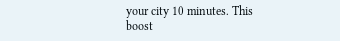your city 10 minutes. This boost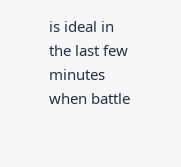is ideal in the last few minutes when battle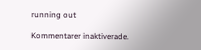running out

Kommentarer inaktiverade.